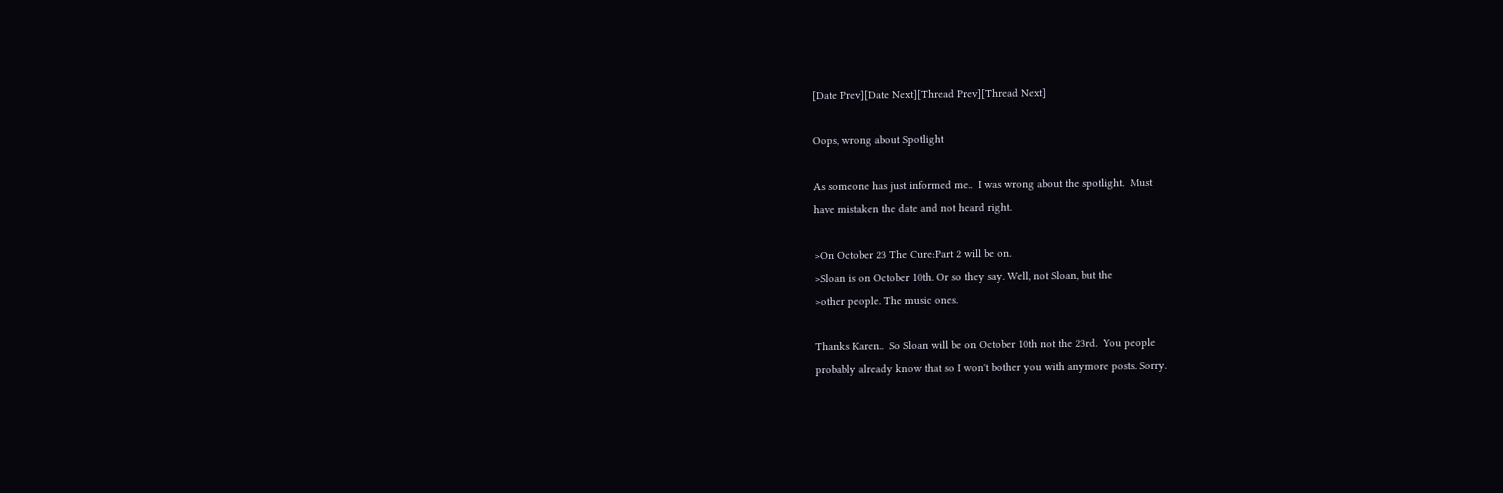[Date Prev][Date Next][Thread Prev][Thread Next]

Oops, wrong about Spotlight

As someone has just informed me..  I was wrong about the spotlight.  Must
have mistaken the date and not heard right.

>On October 23 The Cure:Part 2 will be on.
>Sloan is on October 10th. Or so they say. Well, not Sloan, but the
>other people. The music ones.

Thanks Karen..  So Sloan will be on October 10th not the 23rd.  You people
probably already know that so I won't bother you with anymore posts. Sorry.